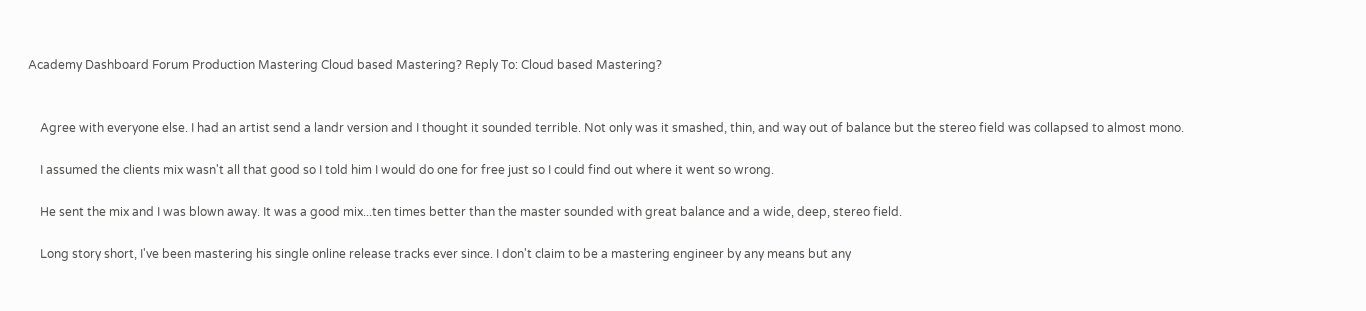Academy Dashboard Forum Production Mastering Cloud based Mastering? Reply To: Cloud based Mastering?


    Agree with everyone else. I had an artist send a landr version and I thought it sounded terrible. Not only was it smashed, thin, and way out of balance but the stereo field was collapsed to almost mono.

    I assumed the clients mix wasn't all that good so I told him I would do one for free just so I could find out where it went so wrong.

    He sent the mix and I was blown away. It was a good mix...ten times better than the master sounded with great balance and a wide, deep, stereo field.

    Long story short, I've been mastering his single online release tracks ever since. I don't claim to be a mastering engineer by any means but any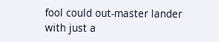fool could out-master lander with just a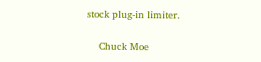stock plug-in limiter.

    Chuck Moe